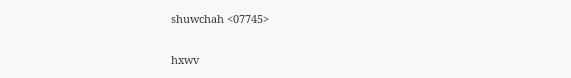shuwchah <07745>

hxwv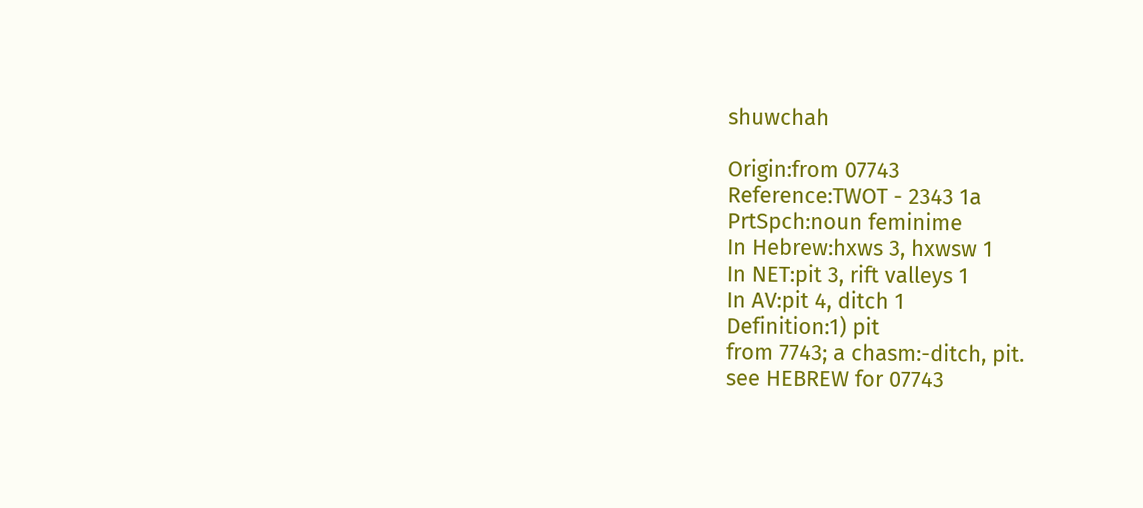shuwchah

Origin:from 07743
Reference:TWOT - 2343 1a
PrtSpch:noun feminime
In Hebrew:hxws 3, hxwsw 1
In NET:pit 3, rift valleys 1
In AV:pit 4, ditch 1
Definition:1) pit
from 7743; a chasm:-ditch, pit.
see HEBREW for 07743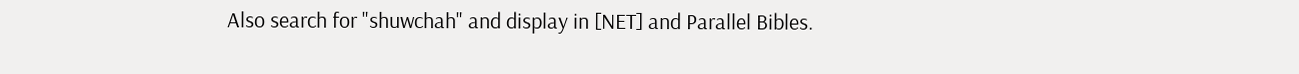Also search for "shuwchah" and display in [NET] and Parallel Bibles.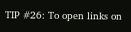TIP #26: To open links on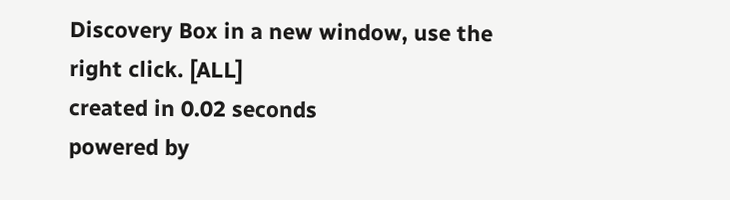Discovery Box in a new window, use the right click. [ALL]
created in 0.02 seconds
powered by